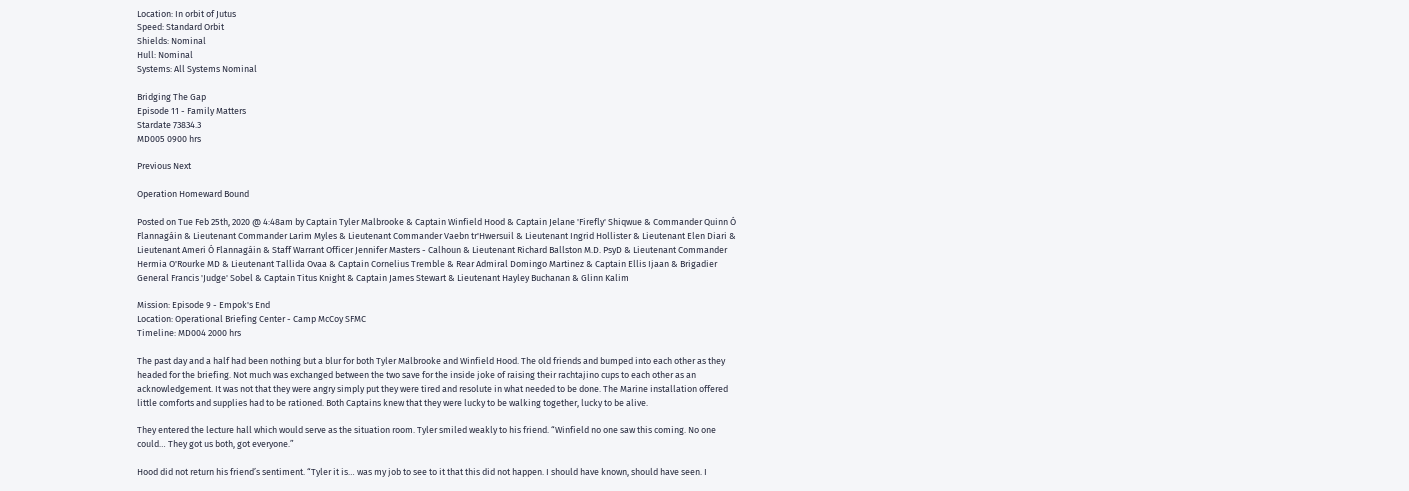Location: In orbit of Jutus
Speed: Standard Orbit
Shields: Nominal
Hull: Nominal
Systems: All Systems Nominal

Bridging The Gap
Episode 11 - Family Matters
Stardate 73834.3
MD005 0900 hrs

Previous Next

Operation Homeward Bound

Posted on Tue Feb 25th, 2020 @ 4:48am by Captain Tyler Malbrooke & Captain Winfield Hood & Captain Jelane 'Firefly' Shiqwue & Commander Quinn Ó Flannagáin & Lieutenant Commander Larim Myles & Lieutenant Commander Vaebn tr'Hwersuil & Lieutenant Ingrid Hollister & Lieutenant Elen Diari & Lieutenant Ameri Ó Flannagáin & Staff Warrant Officer Jennifer Masters - Calhoun & Lieutenant Richard Ballston M.D. PsyD & Lieutenant Commander Hermia O'Rourke MD & Lieutenant Tallida Ovaa & Captain Cornelius Tremble & Rear Admiral Domingo Martinez & Captain Ellis Ijaan & Brigadier General Francis 'Judge' Sobel & Captain Titus Knight & Captain James Stewart & Lieutenant Hayley Buchanan & Glinn Kalim

Mission: Episode 9 - Empok's End
Location: Operational Briefing Center - Camp McCoy SFMC
Timeline: MD004 2000 hrs

The past day and a half had been nothing but a blur for both Tyler Malbrooke and Winfield Hood. The old friends and bumped into each other as they headed for the briefing. Not much was exchanged between the two save for the inside joke of raising their rachtajino cups to each other as an acknowledgement. It was not that they were angry simply put they were tired and resolute in what needed to be done. The Marine installation offered little comforts and supplies had to be rationed. Both Captains knew that they were lucky to be walking together, lucky to be alive.

They entered the lecture hall which would serve as the situation room. Tyler smiled weakly to his friend. “Winfield no one saw this coming. No one could… They got us both, got everyone.”

Hood did not return his friend’s sentiment. “Tyler it is… was my job to see to it that this did not happen. I should have known, should have seen. I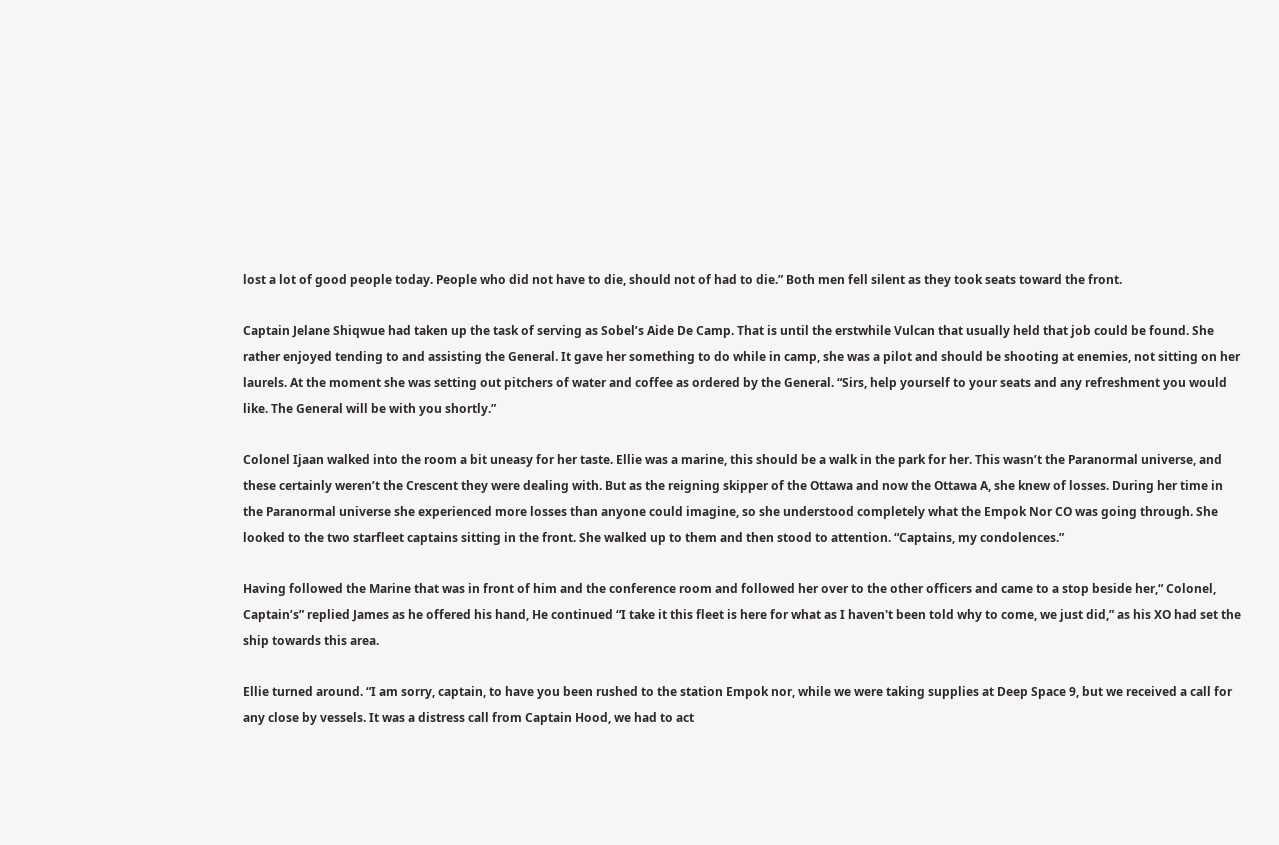lost a lot of good people today. People who did not have to die, should not of had to die.” Both men fell silent as they took seats toward the front.

Captain Jelane Shiqwue had taken up the task of serving as Sobel’s Aide De Camp. That is until the erstwhile Vulcan that usually held that job could be found. She rather enjoyed tending to and assisting the General. It gave her something to do while in camp, she was a pilot and should be shooting at enemies, not sitting on her laurels. At the moment she was setting out pitchers of water and coffee as ordered by the General. “Sirs, help yourself to your seats and any refreshment you would like. The General will be with you shortly.”

Colonel Ijaan walked into the room a bit uneasy for her taste. Ellie was a marine, this should be a walk in the park for her. This wasn’t the Paranormal universe, and these certainly weren’t the Crescent they were dealing with. But as the reigning skipper of the Ottawa and now the Ottawa A, she knew of losses. During her time in the Paranormal universe she experienced more losses than anyone could imagine, so she understood completely what the Empok Nor CO was going through. She looked to the two starfleet captains sitting in the front. She walked up to them and then stood to attention. “Captains, my condolences.”

Having followed the Marine that was in front of him and the conference room and followed her over to the other officers and came to a stop beside her,“ Colonel, Captain’s” replied James as he offered his hand, He continued “I take it this fleet is here for what as I haven't been told why to come, we just did,” as his XO had set the ship towards this area.

Ellie turned around. “I am sorry, captain, to have you been rushed to the station Empok nor, while we were taking supplies at Deep Space 9, but we received a call for any close by vessels. It was a distress call from Captain Hood, we had to act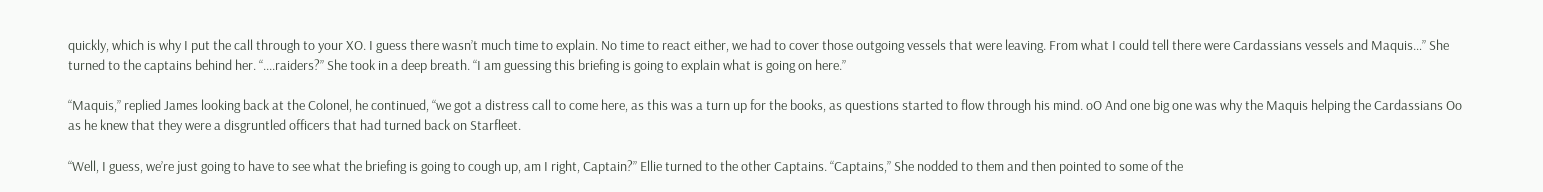quickly, which is why I put the call through to your XO. I guess there wasn’t much time to explain. No time to react either, we had to cover those outgoing vessels that were leaving. From what I could tell there were Cardassians vessels and Maquis…” She turned to the captains behind her. “....raiders?” She took in a deep breath. “I am guessing this briefing is going to explain what is going on here.”

“Maquis,” replied James looking back at the Colonel, he continued, “we got a distress call to come here, as this was a turn up for the books, as questions started to flow through his mind. oO And one big one was why the Maquis helping the Cardassians Oo as he knew that they were a disgruntled officers that had turned back on Starfleet.

“Well, I guess, we’re just going to have to see what the briefing is going to cough up, am I right, Captain?” Ellie turned to the other Captains. “Captains,” She nodded to them and then pointed to some of the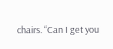chairs. “Can I get you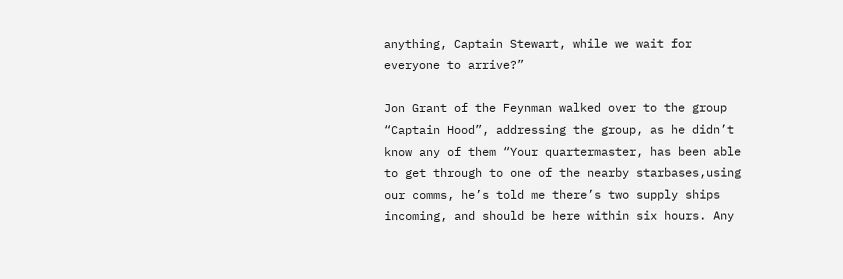anything, Captain Stewart, while we wait for everyone to arrive?”

Jon Grant of the Feynman walked over to the group “Captain Hood”, addressing the group, as he didn’t know any of them “Your quartermaster, has been able to get through to one of the nearby starbases,using our comms, he’s told me there’s two supply ships incoming, and should be here within six hours. Any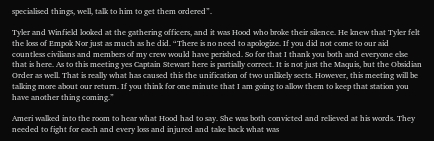specialised things, well, talk to him to get them ordered”.

Tyler and Winfield looked at the gathering officers, and it was Hood who broke their silence. He knew that Tyler felt the loss of Empok Nor just as much as he did. “There is no need to apologize. If you did not come to our aid countless civilians and members of my crew would have perished. So for that I thank you both and everyone else that is here. As to this meeting yes Captain Stewart here is partially correct. It is not just the Maquis, but the Obsidian Order as well. That is really what has caused this the unification of two unlikely sects. However, this meeting will be talking more about our return. If you think for one minute that I am going to allow them to keep that station you have another thing coming.”

Ameri walked into the room to hear what Hood had to say. She was both convicted and relieved at his words. They needed to fight for each and every loss and injured and take back what was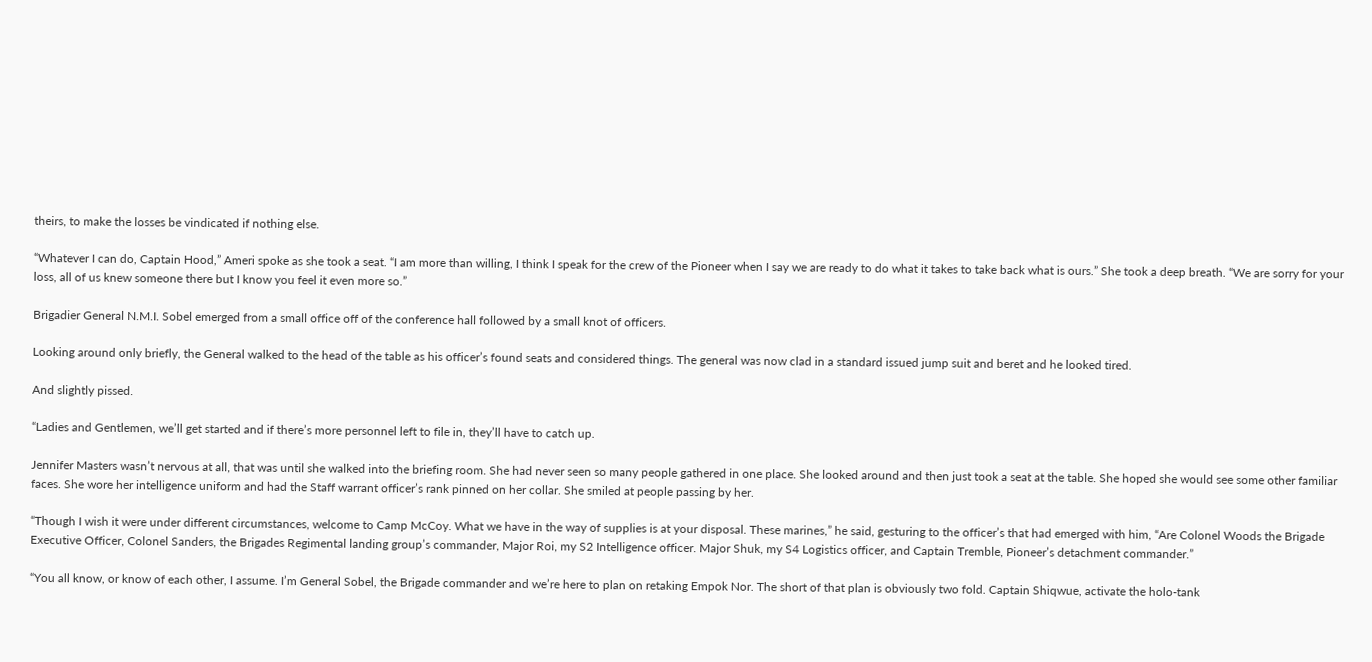theirs, to make the losses be vindicated if nothing else.

“Whatever I can do, Captain Hood,” Ameri spoke as she took a seat. “I am more than willing, I think I speak for the crew of the Pioneer when I say we are ready to do what it takes to take back what is ours.” She took a deep breath. “We are sorry for your loss, all of us knew someone there but I know you feel it even more so.”

Brigadier General N.M.I. Sobel emerged from a small office off of the conference hall followed by a small knot of officers.

Looking around only briefly, the General walked to the head of the table as his officer’s found seats and considered things. The general was now clad in a standard issued jump suit and beret and he looked tired.

And slightly pissed.

“Ladies and Gentlemen, we’ll get started and if there’s more personnel left to file in, they’ll have to catch up.

Jennifer Masters wasn’t nervous at all, that was until she walked into the briefing room. She had never seen so many people gathered in one place. She looked around and then just took a seat at the table. She hoped she would see some other familiar faces. She wore her intelligence uniform and had the Staff warrant officer’s rank pinned on her collar. She smiled at people passing by her.

“Though I wish it were under different circumstances, welcome to Camp McCoy. What we have in the way of supplies is at your disposal. These marines,” he said, gesturing to the officer’s that had emerged with him, “Are Colonel Woods the Brigade Executive Officer, Colonel Sanders, the Brigades Regimental landing group’s commander, Major Roi, my S2 Intelligence officer. Major Shuk, my S4 Logistics officer, and Captain Tremble, Pioneer’s detachment commander.”

“You all know, or know of each other, I assume. I’m General Sobel, the Brigade commander and we’re here to plan on retaking Empok Nor. The short of that plan is obviously two fold. Captain Shiqwue, activate the holo-tank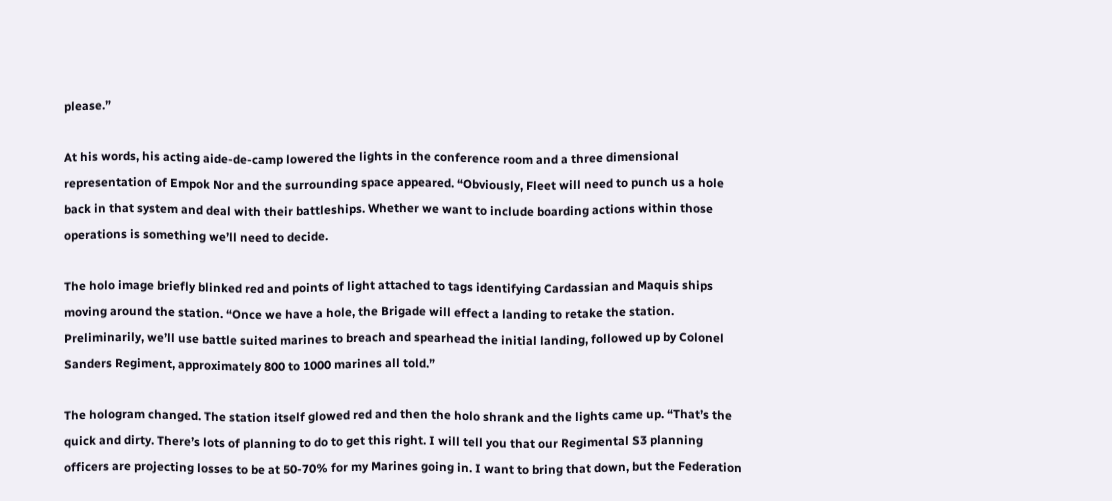please.”

At his words, his acting aide-de-camp lowered the lights in the conference room and a three dimensional representation of Empok Nor and the surrounding space appeared. “Obviously, Fleet will need to punch us a hole back in that system and deal with their battleships. Whether we want to include boarding actions within those operations is something we’ll need to decide.

The holo image briefly blinked red and points of light attached to tags identifying Cardassian and Maquis ships moving around the station. “Once we have a hole, the Brigade will effect a landing to retake the station. Preliminarily, we’ll use battle suited marines to breach and spearhead the initial landing, followed up by Colonel Sanders Regiment, approximately 800 to 1000 marines all told.”

The hologram changed. The station itself glowed red and then the holo shrank and the lights came up. “That’s the quick and dirty. There’s lots of planning to do to get this right. I will tell you that our Regimental S3 planning officers are projecting losses to be at 50-70% for my Marines going in. I want to bring that down, but the Federation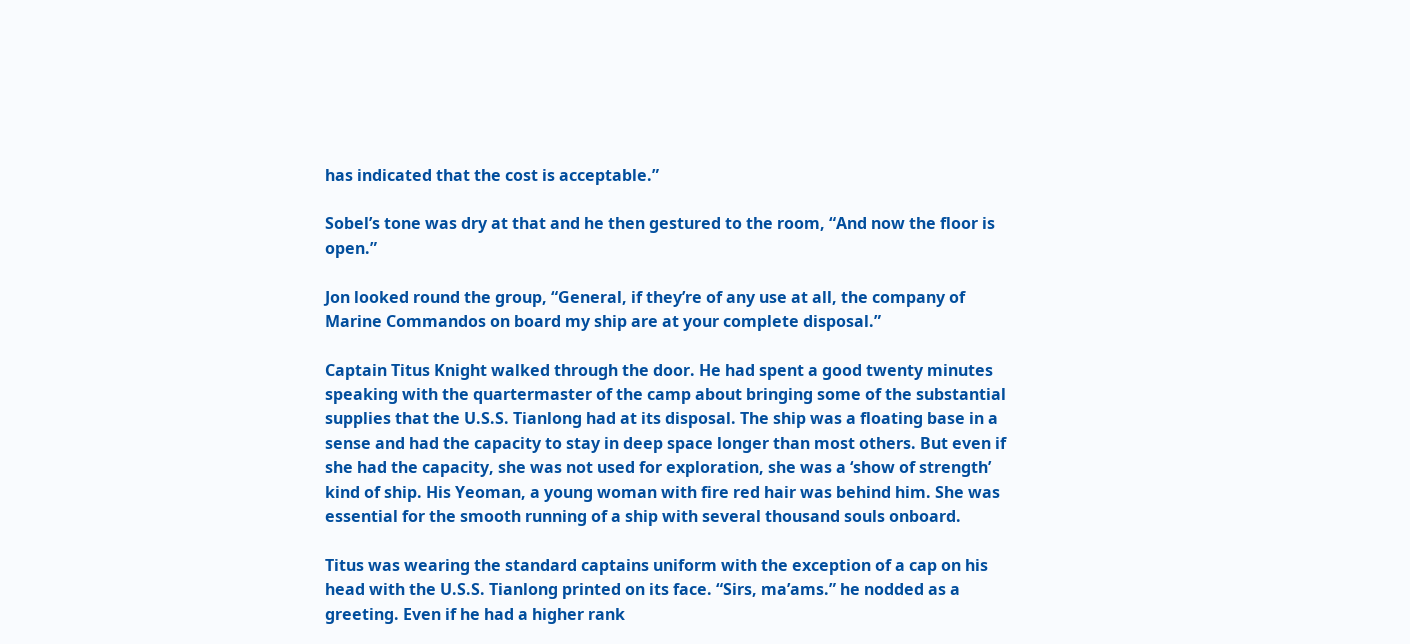has indicated that the cost is acceptable.”

Sobel’s tone was dry at that and he then gestured to the room, “And now the floor is open.”

Jon looked round the group, “General, if they’re of any use at all, the company of Marine Commandos on board my ship are at your complete disposal.”

Captain Titus Knight walked through the door. He had spent a good twenty minutes speaking with the quartermaster of the camp about bringing some of the substantial supplies that the U.S.S. Tianlong had at its disposal. The ship was a floating base in a sense and had the capacity to stay in deep space longer than most others. But even if she had the capacity, she was not used for exploration, she was a ‘show of strength’ kind of ship. His Yeoman, a young woman with fire red hair was behind him. She was essential for the smooth running of a ship with several thousand souls onboard.

Titus was wearing the standard captains uniform with the exception of a cap on his head with the U.S.S. Tianlong printed on its face. “Sirs, ma’ams.” he nodded as a greeting. Even if he had a higher rank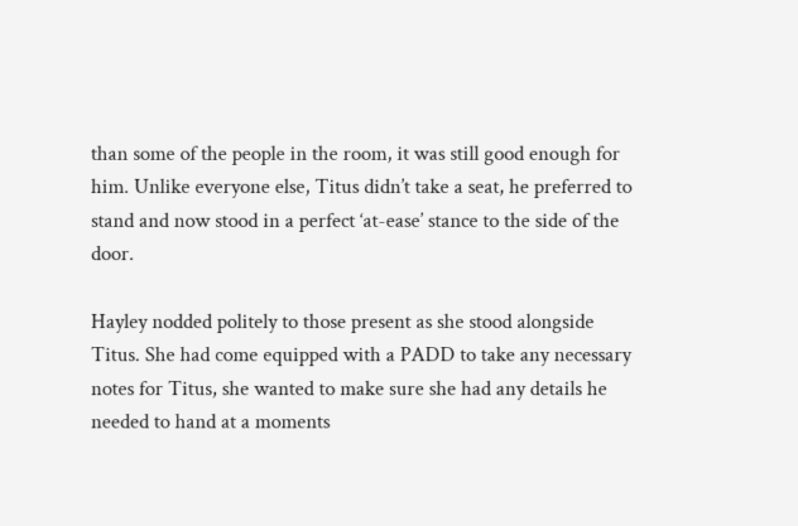than some of the people in the room, it was still good enough for him. Unlike everyone else, Titus didn’t take a seat, he preferred to stand and now stood in a perfect ‘at-ease’ stance to the side of the door.

Hayley nodded politely to those present as she stood alongside Titus. She had come equipped with a PADD to take any necessary notes for Titus, she wanted to make sure she had any details he needed to hand at a moments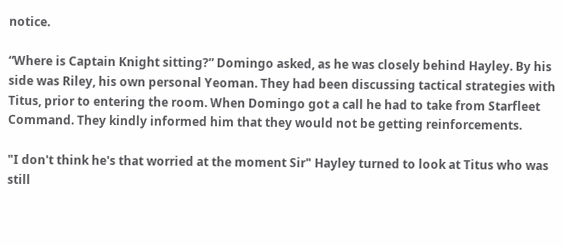notice.

“Where is Captain Knight sitting?” Domingo asked, as he was closely behind Hayley. By his side was Riley, his own personal Yeoman. They had been discussing tactical strategies with Titus, prior to entering the room. When Domingo got a call he had to take from Starfleet Command. They kindly informed him that they would not be getting reinforcements.

"I don't think he's that worried at the moment Sir" Hayley turned to look at Titus who was still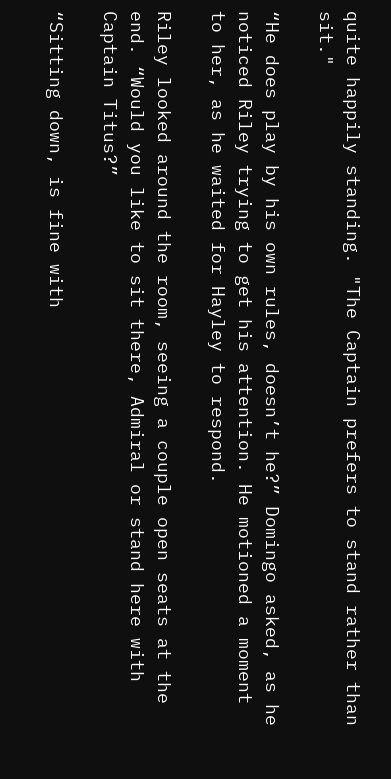quite happily standing. "The Captain prefers to stand rather than sit."

“He does play by his own rules, doesn’t he?” Domingo asked, as he noticed Riley trying to get his attention. He motioned a moment to her, as he waited for Hayley to respond.

Riley looked around the room, seeing a couple open seats at the end. “Would you like to sit there, Admiral or stand here with Captain Titus?”

“Sitting down, is fine with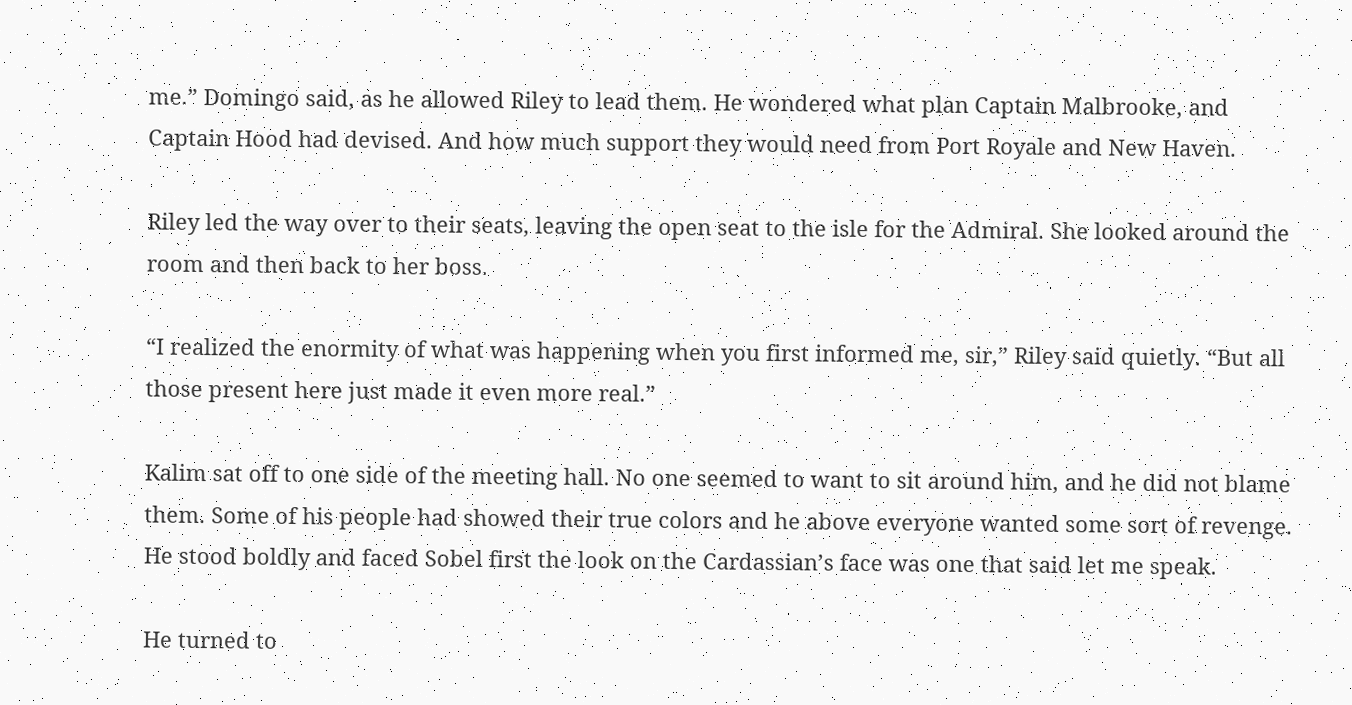me.” Domingo said, as he allowed Riley to lead them. He wondered what plan Captain Malbrooke, and Captain Hood had devised. And how much support they would need from Port Royale and New Haven.

Riley led the way over to their seats, leaving the open seat to the isle for the Admiral. She looked around the room and then back to her boss.

“I realized the enormity of what was happening when you first informed me, sir,” Riley said quietly. “But all those present here just made it even more real.”

Kalim sat off to one side of the meeting hall. No one seemed to want to sit around him, and he did not blame them. Some of his people had showed their true colors and he above everyone wanted some sort of revenge. He stood boldly and faced Sobel first the look on the Cardassian’s face was one that said let me speak.

He turned to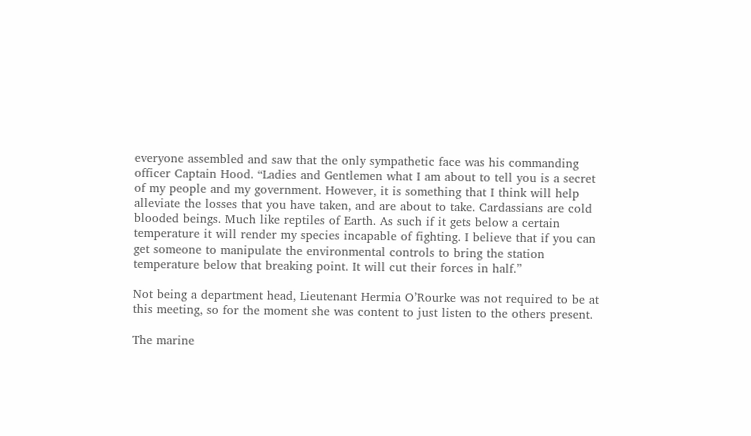everyone assembled and saw that the only sympathetic face was his commanding officer Captain Hood. “Ladies and Gentlemen what I am about to tell you is a secret of my people and my government. However, it is something that I think will help alleviate the losses that you have taken, and are about to take. Cardassians are cold blooded beings. Much like reptiles of Earth. As such if it gets below a certain temperature it will render my species incapable of fighting. I believe that if you can get someone to manipulate the environmental controls to bring the station temperature below that breaking point. It will cut their forces in half.”

Not being a department head, Lieutenant Hermia O’Rourke was not required to be at this meeting, so for the moment she was content to just listen to the others present.

The marine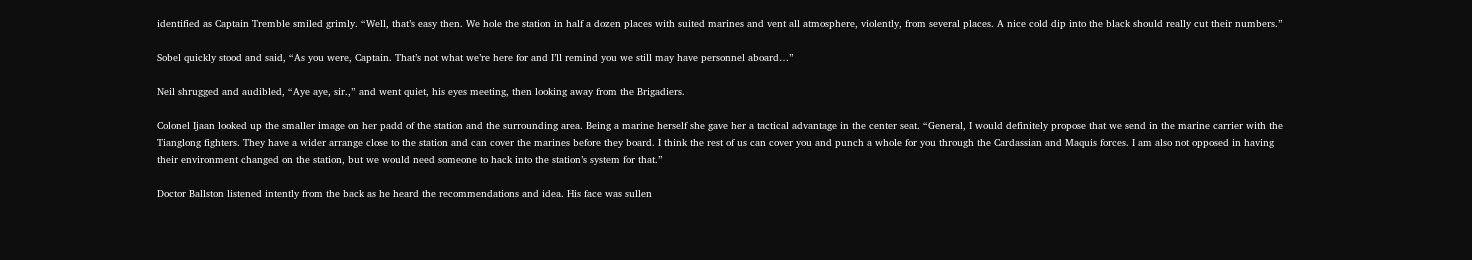identified as Captain Tremble smiled grimly. “Well, that’s easy then. We hole the station in half a dozen places with suited marines and vent all atmosphere, violently, from several places. A nice cold dip into the black should really cut their numbers.”

Sobel quickly stood and said, “As you were, Captain. That’s not what we’re here for and I’ll remind you we still may have personnel aboard…”

Neil shrugged and audibled, “Aye aye, sir.,” and went quiet, his eyes meeting, then looking away from the Brigadiers.

Colonel Ijaan looked up the smaller image on her padd of the station and the surrounding area. Being a marine herself she gave her a tactical advantage in the center seat. “General, I would definitely propose that we send in the marine carrier with the Tianglong fighters. They have a wider arrange close to the station and can cover the marines before they board. I think the rest of us can cover you and punch a whole for you through the Cardassian and Maquis forces. I am also not opposed in having their environment changed on the station, but we would need someone to hack into the station’s system for that.”

Doctor Ballston listened intently from the back as he heard the recommendations and idea. His face was sullen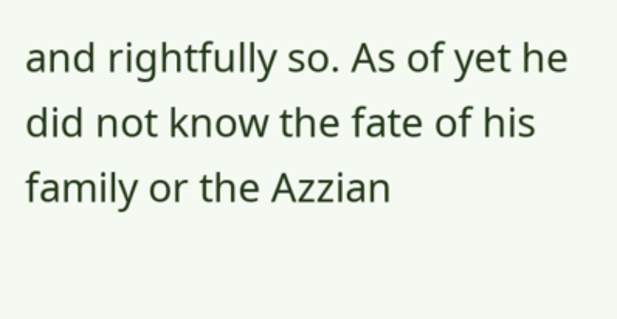and rightfully so. As of yet he did not know the fate of his family or the Azzian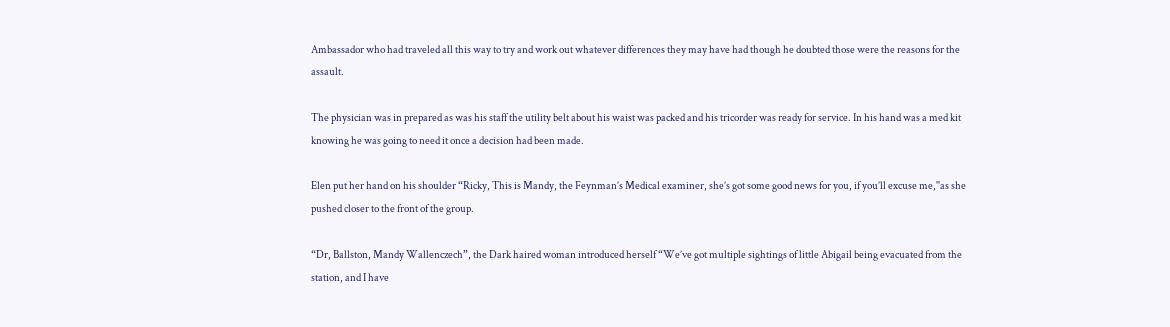Ambassador who had traveled all this way to try and work out whatever differences they may have had though he doubted those were the reasons for the assault.

The physician was in prepared as was his staff the utility belt about his waist was packed and his tricorder was ready for service. In his hand was a med kit knowing he was going to need it once a decision had been made.

Elen put her hand on his shoulder “Ricky, This is Mandy, the Feynman’s Medical examiner, she’s got some good news for you, if you’ll excuse me,''as she pushed closer to the front of the group.

“Dr, Ballston, Mandy Wallenczech”, the Dark haired woman introduced herself “We’ve got multiple sightings of little Abigail being evacuated from the station, and I have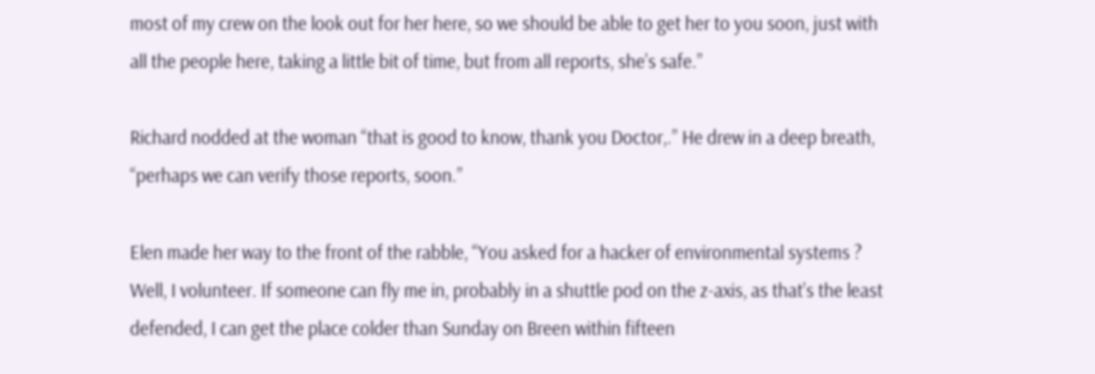most of my crew on the look out for her here, so we should be able to get her to you soon, just with all the people here, taking a little bit of time, but from all reports, she’s safe.”

Richard nodded at the woman “that is good to know, thank you Doctor,.” He drew in a deep breath, “perhaps we can verify those reports, soon.”

Elen made her way to the front of the rabble, “You asked for a hacker of environmental systems ? Well, I volunteer. If someone can fly me in, probably in a shuttle pod on the z-axis, as that’s the least defended, I can get the place colder than Sunday on Breen within fifteen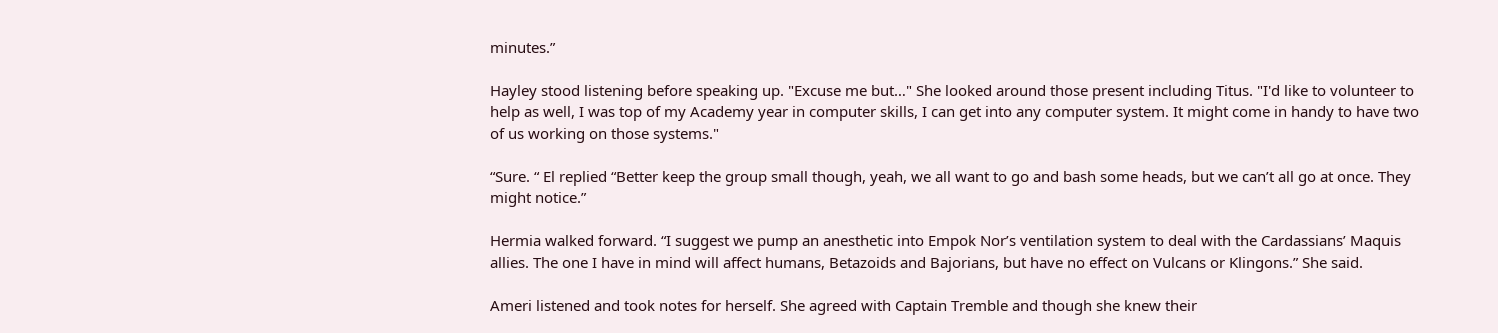minutes.”

Hayley stood listening before speaking up. "Excuse me but…" She looked around those present including Titus. "I'd like to volunteer to help as well, I was top of my Academy year in computer skills, I can get into any computer system. It might come in handy to have two of us working on those systems."

“Sure. “ El replied “Better keep the group small though, yeah, we all want to go and bash some heads, but we can’t all go at once. They might notice.”

Hermia walked forward. “I suggest we pump an anesthetic into Empok Nor’s ventilation system to deal with the Cardassians’ Maquis allies. The one I have in mind will affect humans, Betazoids and Bajorians, but have no effect on Vulcans or Klingons.” She said.

Ameri listened and took notes for herself. She agreed with Captain Tremble and though she knew their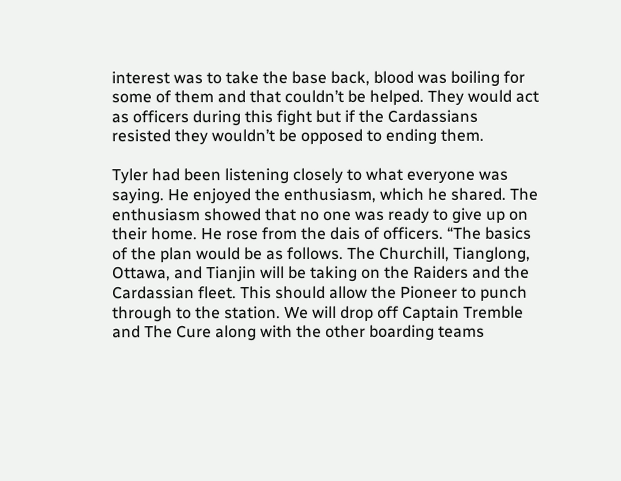interest was to take the base back, blood was boiling for some of them and that couldn’t be helped. They would act as officers during this fight but if the Cardassians resisted they wouldn’t be opposed to ending them.

Tyler had been listening closely to what everyone was saying. He enjoyed the enthusiasm, which he shared. The enthusiasm showed that no one was ready to give up on their home. He rose from the dais of officers. “The basics of the plan would be as follows. The Churchill, Tianglong, Ottawa, and Tianjin will be taking on the Raiders and the Cardassian fleet. This should allow the Pioneer to punch through to the station. We will drop off Captain Tremble and The Cure along with the other boarding teams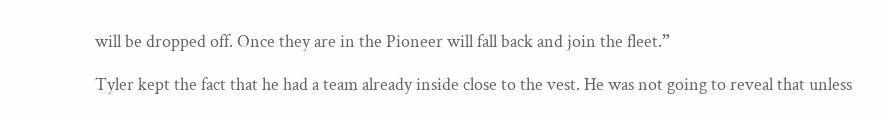will be dropped off. Once they are in the Pioneer will fall back and join the fleet.”

Tyler kept the fact that he had a team already inside close to the vest. He was not going to reveal that unless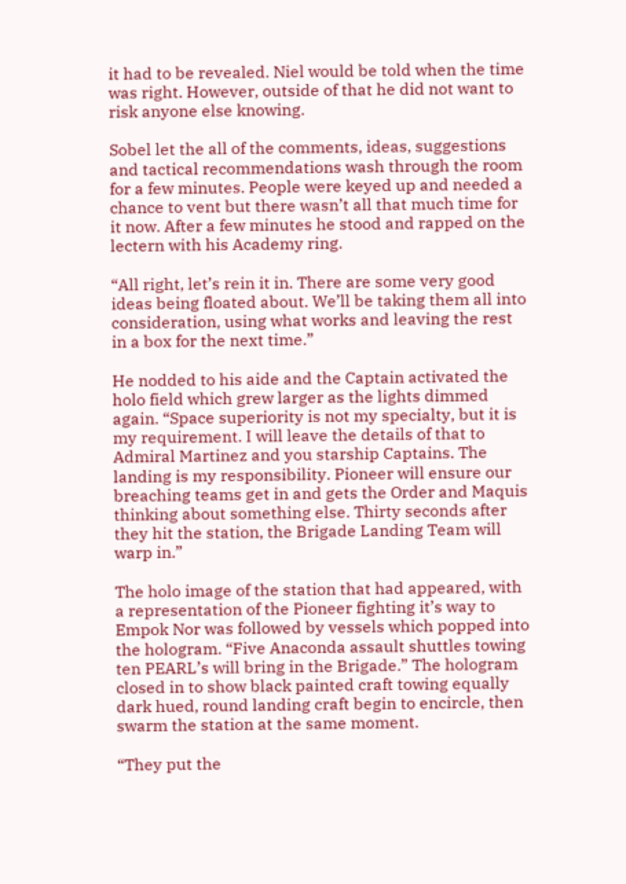it had to be revealed. Niel would be told when the time was right. However, outside of that he did not want to risk anyone else knowing.

Sobel let the all of the comments, ideas, suggestions and tactical recommendations wash through the room for a few minutes. People were keyed up and needed a chance to vent but there wasn’t all that much time for it now. After a few minutes he stood and rapped on the lectern with his Academy ring.

“All right, let’s rein it in. There are some very good ideas being floated about. We’ll be taking them all into consideration, using what works and leaving the rest in a box for the next time.”

He nodded to his aide and the Captain activated the holo field which grew larger as the lights dimmed again. “Space superiority is not my specialty, but it is my requirement. I will leave the details of that to Admiral Martinez and you starship Captains. The landing is my responsibility. Pioneer will ensure our breaching teams get in and gets the Order and Maquis thinking about something else. Thirty seconds after they hit the station, the Brigade Landing Team will warp in.”

The holo image of the station that had appeared, with a representation of the Pioneer fighting it’s way to Empok Nor was followed by vessels which popped into the hologram. “Five Anaconda assault shuttles towing ten PEARL’s will bring in the Brigade.” The hologram closed in to show black painted craft towing equally dark hued, round landing craft begin to encircle, then swarm the station at the same moment.

“They put the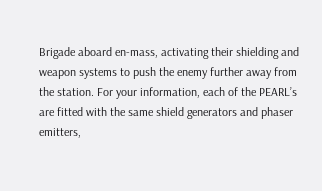Brigade aboard en-mass, activating their shielding and weapon systems to push the enemy further away from the station. For your information, each of the PEARL’s are fitted with the same shield generators and phaser emitters,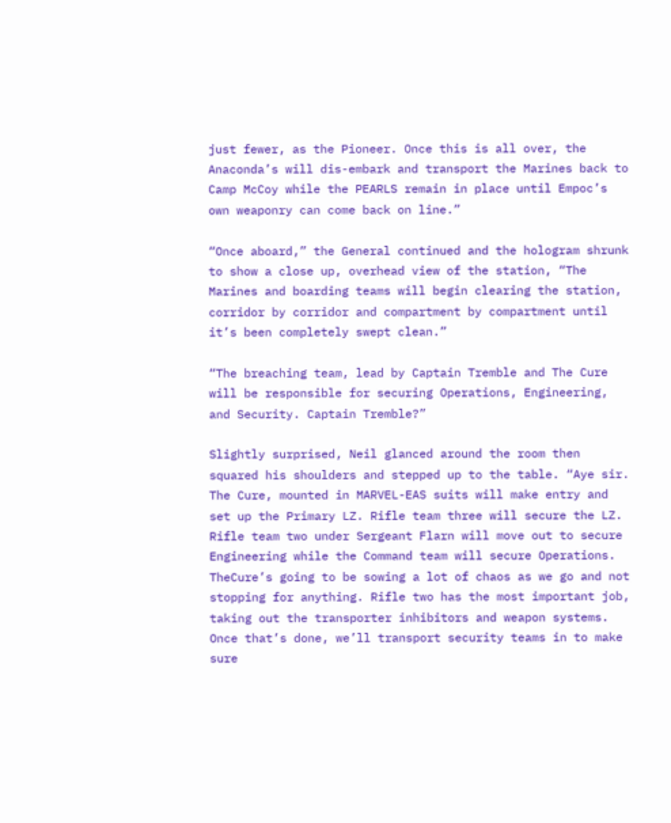just fewer, as the Pioneer. Once this is all over, the Anaconda’s will dis-embark and transport the Marines back to Camp McCoy while the PEARLS remain in place until Empoc’s own weaponry can come back on line.”

“Once aboard,” the General continued and the hologram shrunk to show a close up, overhead view of the station, “The Marines and boarding teams will begin clearing the station, corridor by corridor and compartment by compartment until it’s been completely swept clean.”

“The breaching team, lead by Captain Tremble and The Cure will be responsible for securing Operations, Engineering, and Security. Captain Tremble?”

Slightly surprised, Neil glanced around the room then squared his shoulders and stepped up to the table. “Aye sir. The Cure, mounted in MARVEL-EAS suits will make entry and set up the Primary LZ. Rifle team three will secure the LZ. Rifle team two under Sergeant Flarn will move out to secure Engineering while the Command team will secure Operations. TheCure’s going to be sowing a lot of chaos as we go and not stopping for anything. Rifle two has the most important job, taking out the transporter inhibitors and weapon systems. Once that’s done, we’ll transport security teams in to make sure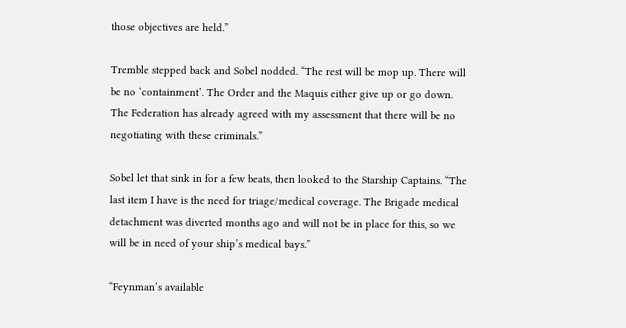those objectives are held.”

Tremble stepped back and Sobel nodded. “The rest will be mop up. There will be no ‘containment’. The Order and the Maquis either give up or go down. The Federation has already agreed with my assessment that there will be no negotiating with these criminals.”

Sobel let that sink in for a few beats, then looked to the Starship Captains. “The last item I have is the need for triage/medical coverage. The Brigade medical detachment was diverted months ago and will not be in place for this, so we will be in need of your ship’s medical bays.”

“Feynman’s available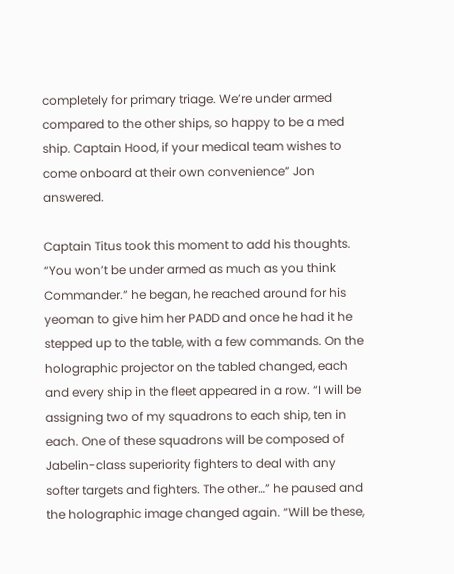completely for primary triage. We’re under armed compared to the other ships, so happy to be a med ship. Captain Hood, if your medical team wishes to come onboard at their own convenience” Jon answered.

Captain Titus took this moment to add his thoughts. “You won’t be under armed as much as you think Commander.” he began, he reached around for his yeoman to give him her PADD and once he had it he stepped up to the table, with a few commands. On the holographic projector on the tabled changed, each and every ship in the fleet appeared in a row. “I will be assigning two of my squadrons to each ship, ten in each. One of these squadrons will be composed of Jabelin-class superiority fighters to deal with any softer targets and fighters. The other…” he paused and the holographic image changed again. “Will be these,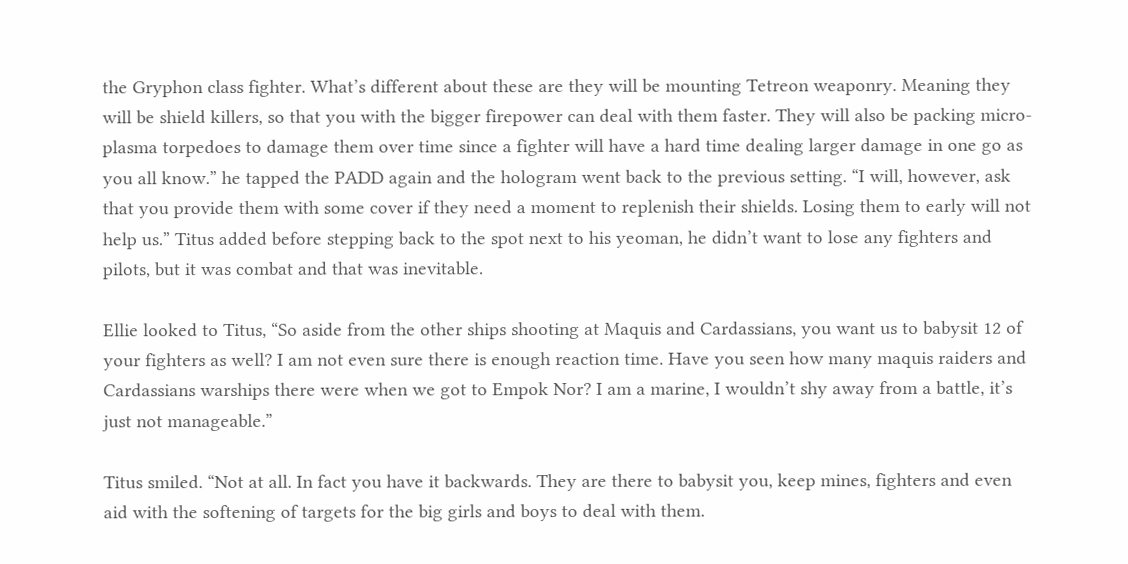the Gryphon class fighter. What’s different about these are they will be mounting Tetreon weaponry. Meaning they will be shield killers, so that you with the bigger firepower can deal with them faster. They will also be packing micro-plasma torpedoes to damage them over time since a fighter will have a hard time dealing larger damage in one go as you all know.” he tapped the PADD again and the hologram went back to the previous setting. “I will, however, ask that you provide them with some cover if they need a moment to replenish their shields. Losing them to early will not help us.” Titus added before stepping back to the spot next to his yeoman, he didn’t want to lose any fighters and pilots, but it was combat and that was inevitable.

Ellie looked to Titus, “So aside from the other ships shooting at Maquis and Cardassians, you want us to babysit 12 of your fighters as well? I am not even sure there is enough reaction time. Have you seen how many maquis raiders and Cardassians warships there were when we got to Empok Nor? I am a marine, I wouldn’t shy away from a battle, it’s just not manageable.”

Titus smiled. “Not at all. In fact you have it backwards. They are there to babysit you, keep mines, fighters and even aid with the softening of targets for the big girls and boys to deal with them.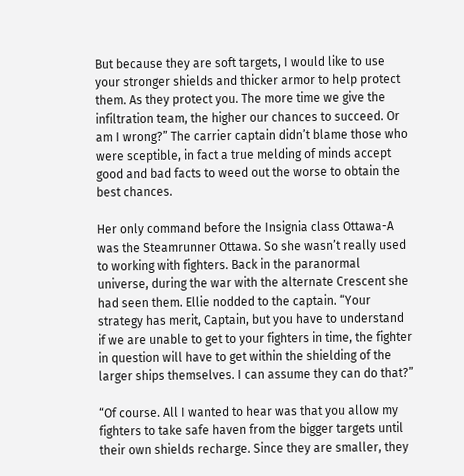But because they are soft targets, I would like to use your stronger shields and thicker armor to help protect them. As they protect you. The more time we give the infiltration team, the higher our chances to succeed. Or am I wrong?” The carrier captain didn’t blame those who were sceptible, in fact a true melding of minds accept good and bad facts to weed out the worse to obtain the best chances.

Her only command before the Insignia class Ottawa-A was the Steamrunner Ottawa. So she wasn’t really used to working with fighters. Back in the paranormal universe, during the war with the alternate Crescent she had seen them. Ellie nodded to the captain. “Your strategy has merit, Captain, but you have to understand if we are unable to get to your fighters in time, the fighter in question will have to get within the shielding of the larger ships themselves. I can assume they can do that?”

“Of course. All I wanted to hear was that you allow my fighters to take safe haven from the bigger targets until their own shields recharge. Since they are smaller, they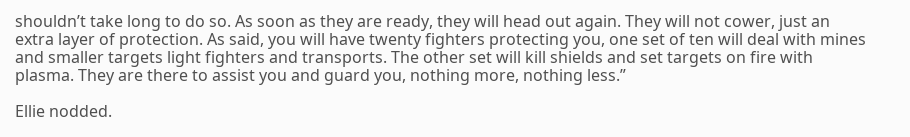shouldn’t take long to do so. As soon as they are ready, they will head out again. They will not cower, just an extra layer of protection. As said, you will have twenty fighters protecting you, one set of ten will deal with mines and smaller targets light fighters and transports. The other set will kill shields and set targets on fire with plasma. They are there to assist you and guard you, nothing more, nothing less.”

Ellie nodded.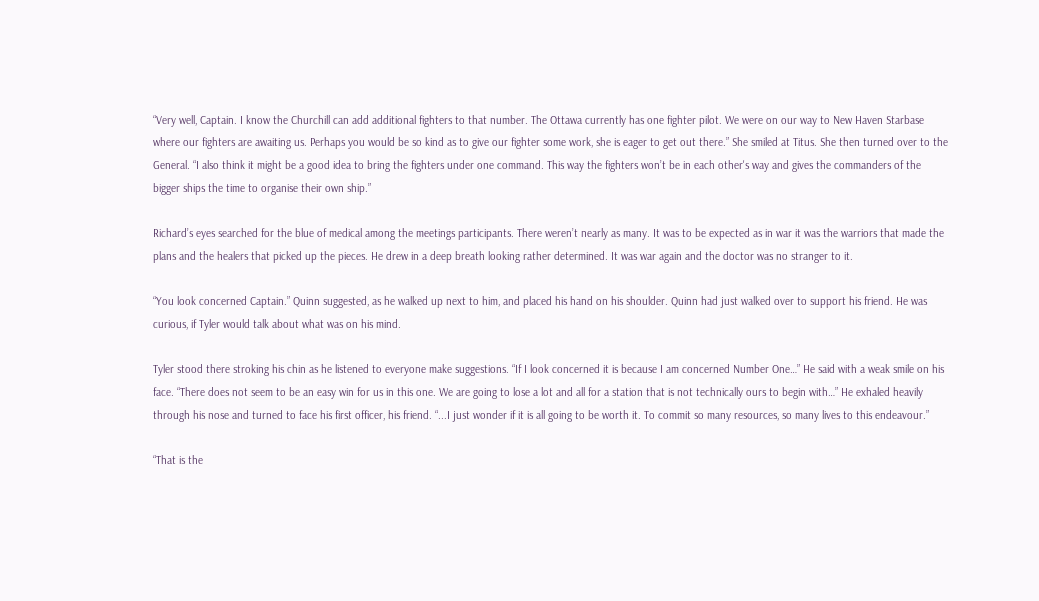“Very well, Captain. I know the Churchill can add additional fighters to that number. The Ottawa currently has one fighter pilot. We were on our way to New Haven Starbase where our fighters are awaiting us. Perhaps you would be so kind as to give our fighter some work, she is eager to get out there.” She smiled at Titus. She then turned over to the General. “I also think it might be a good idea to bring the fighters under one command. This way the fighters won’t be in each other's way and gives the commanders of the bigger ships the time to organise their own ship.”

Richard’s eyes searched for the blue of medical among the meetings participants. There weren’t nearly as many. It was to be expected as in war it was the warriors that made the plans and the healers that picked up the pieces. He drew in a deep breath looking rather determined. It was war again and the doctor was no stranger to it.

“You look concerned Captain.” Quinn suggested, as he walked up next to him, and placed his hand on his shoulder. Quinn had just walked over to support his friend. He was curious, if Tyler would talk about what was on his mind.

Tyler stood there stroking his chin as he listened to everyone make suggestions. “If I look concerned it is because I am concerned Number One…” He said with a weak smile on his face. “There does not seem to be an easy win for us in this one. We are going to lose a lot and all for a station that is not technically ours to begin with…” He exhaled heavily through his nose and turned to face his first officer, his friend. “...I just wonder if it is all going to be worth it. To commit so many resources, so many lives to this endeavour.”

“That is the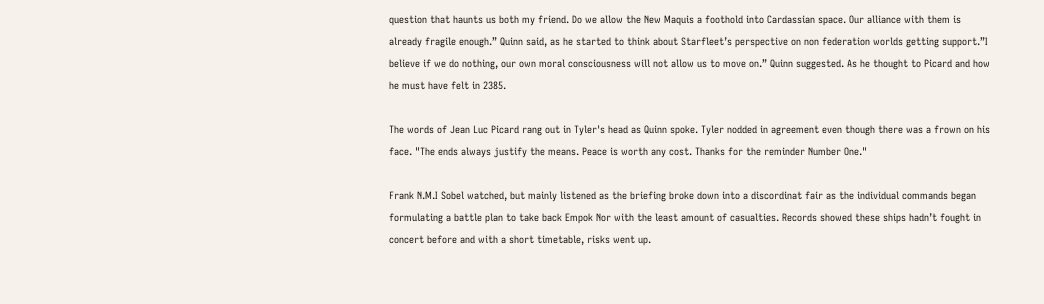question that haunts us both my friend. Do we allow the New Maquis a foothold into Cardassian space. Our alliance with them is already fragile enough.” Quinn said, as he started to think about Starfleet’s perspective on non federation worlds getting support.”I believe if we do nothing, our own moral consciousness will not allow us to move on.” Quinn suggested. As he thought to Picard and how he must have felt in 2385.

The words of Jean Luc Picard rang out in Tyler's head as Quinn spoke. Tyler nodded in agreement even though there was a frown on his face. "The ends always justify the means. Peace is worth any cost. Thanks for the reminder Number One."

Frank N.M.I Sobel watched, but mainly listened as the briefing broke down into a discordinat fair as the individual commands began formulating a battle plan to take back Empok Nor with the least amount of casualties. Records showed these ships hadn’t fought in concert before and with a short timetable, risks went up.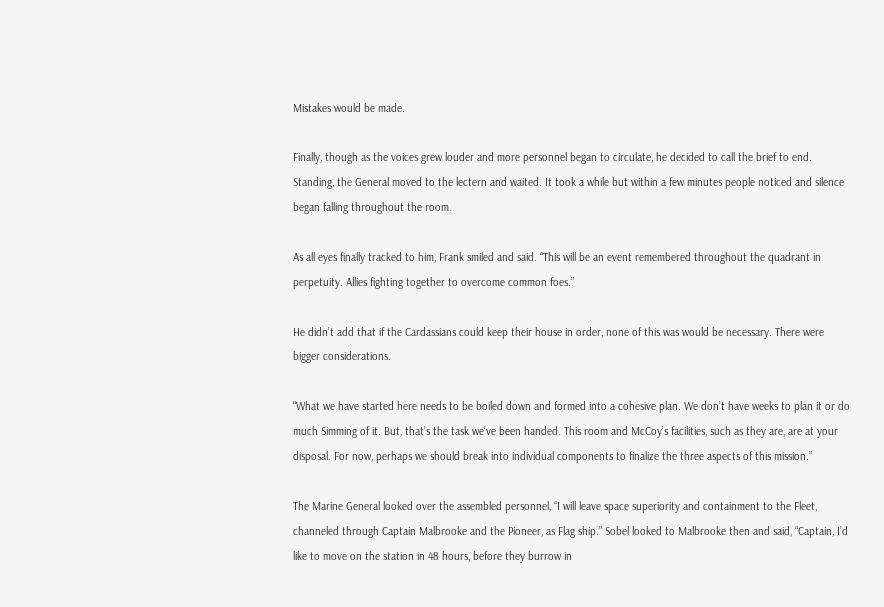Mistakes would be made.

Finally, though as the voices grew louder and more personnel began to circulate, he decided to call the brief to end. Standing, the General moved to the lectern and waited. It took a while but within a few minutes people noticed and silence began falling throughout the room.

As all eyes finally tracked to him, Frank smiled and said. “This will be an event remembered throughout the quadrant in perpetuity. Allies fighting together to overcome common foes.”

He didn’t add that if the Cardassians could keep their house in order, none of this was would be necessary. There were bigger considerations.

“What we have started here needs to be boiled down and formed into a cohesive plan. We don’t have weeks to plan it or do much Simming of it. But, that’s the task we’ve been handed. This room and McCoy’s facilities, such as they are, are at your disposal. For now, perhaps we should break into individual components to finalize the three aspects of this mission.”

The Marine General looked over the assembled personnel, “I will leave space superiority and containment to the Fleet, channeled through Captain Malbrooke and the Pioneer, as Flag ship.” Sobel looked to Malbrooke then and said, “Captain, I’d like to move on the station in 48 hours, before they burrow in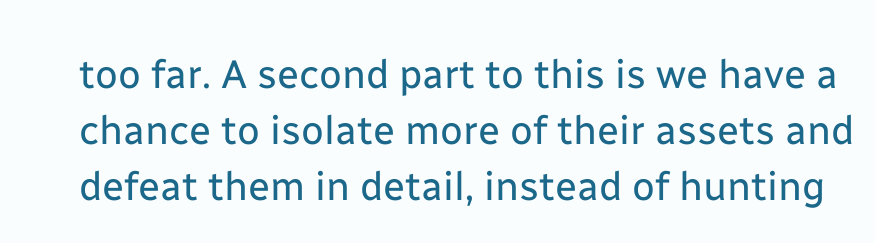too far. A second part to this is we have a chance to isolate more of their assets and defeat them in detail, instead of hunting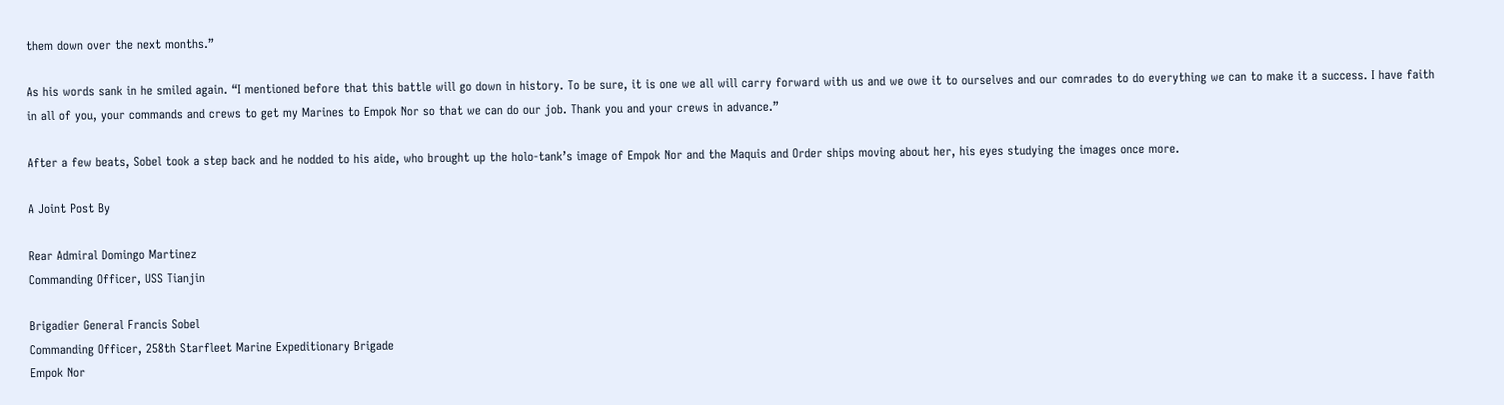them down over the next months.”

As his words sank in he smiled again. “I mentioned before that this battle will go down in history. To be sure, it is one we all will carry forward with us and we owe it to ourselves and our comrades to do everything we can to make it a success. I have faith in all of you, your commands and crews to get my Marines to Empok Nor so that we can do our job. Thank you and your crews in advance.”

After a few beats, Sobel took a step back and he nodded to his aide, who brought up the holo-tank’s image of Empok Nor and the Maquis and Order ships moving about her, his eyes studying the images once more.

A Joint Post By

Rear Admiral Domingo Martinez
Commanding Officer, USS Tianjin

Brigadier General Francis Sobel
Commanding Officer, 258th Starfleet Marine Expeditionary Brigade
Empok Nor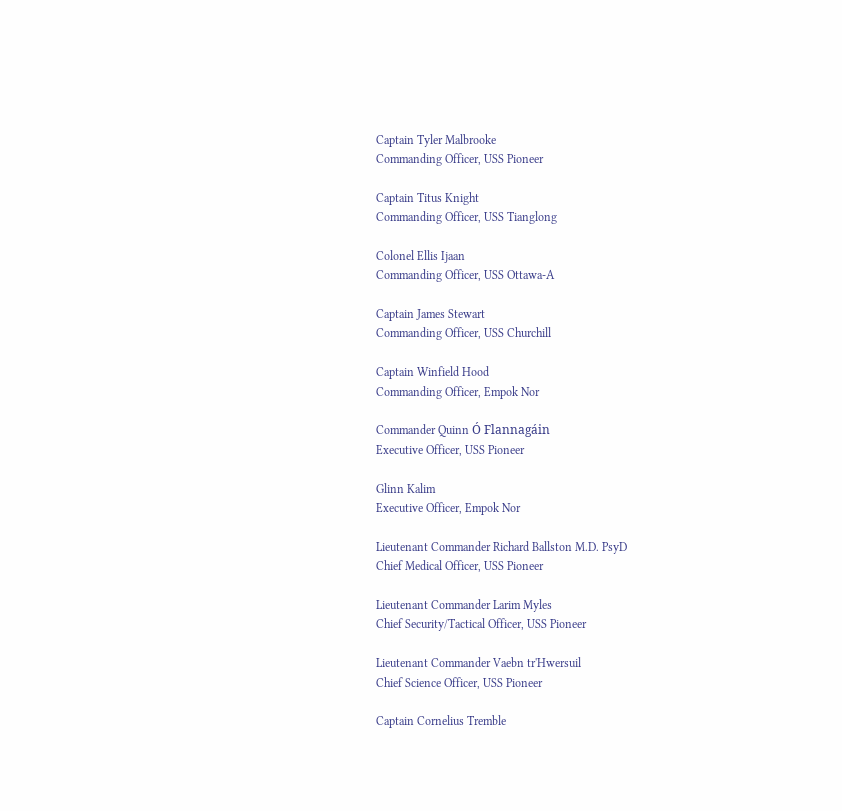Captain Tyler Malbrooke
Commanding Officer, USS Pioneer

Captain Titus Knight
Commanding Officer, USS Tianglong

Colonel Ellis Ijaan
Commanding Officer, USS Ottawa-A

Captain James Stewart
Commanding Officer, USS Churchill

Captain Winfield Hood
Commanding Officer, Empok Nor

Commander Quinn Ó Flannagáin
Executive Officer, USS Pioneer

Glinn Kalim
Executive Officer, Empok Nor

Lieutenant Commander Richard Ballston M.D. PsyD
Chief Medical Officer, USS Pioneer

Lieutenant Commander Larim Myles
Chief Security/Tactical Officer, USS Pioneer

Lieutenant Commander Vaebn tr'Hwersuil
Chief Science Officer, USS Pioneer

Captain Cornelius Tremble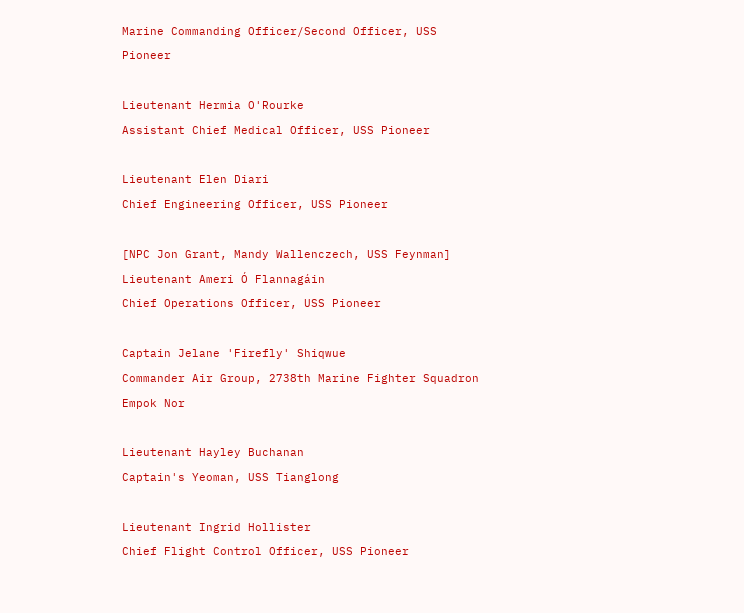Marine Commanding Officer/Second Officer, USS Pioneer

Lieutenant Hermia O'Rourke
Assistant Chief Medical Officer, USS Pioneer

Lieutenant Elen Diari
Chief Engineering Officer, USS Pioneer

[NPC Jon Grant, Mandy Wallenczech, USS Feynman]
Lieutenant Ameri Ó Flannagáin
Chief Operations Officer, USS Pioneer

Captain Jelane 'Firefly' Shiqwue
Commander Air Group, 2738th Marine Fighter Squadron
Empok Nor

Lieutenant Hayley Buchanan
Captain's Yeoman, USS Tianglong

Lieutenant Ingrid Hollister
Chief Flight Control Officer, USS Pioneer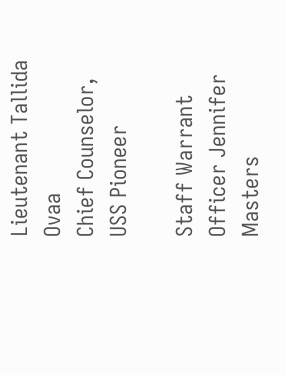Lieutenant Tallida Ovaa
Chief Counselor, USS Pioneer

Staff Warrant Officer Jennifer Masters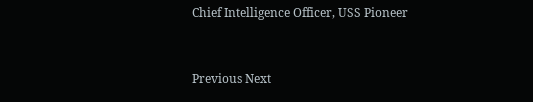Chief Intelligence Officer, USS Pioneer


Previous Next